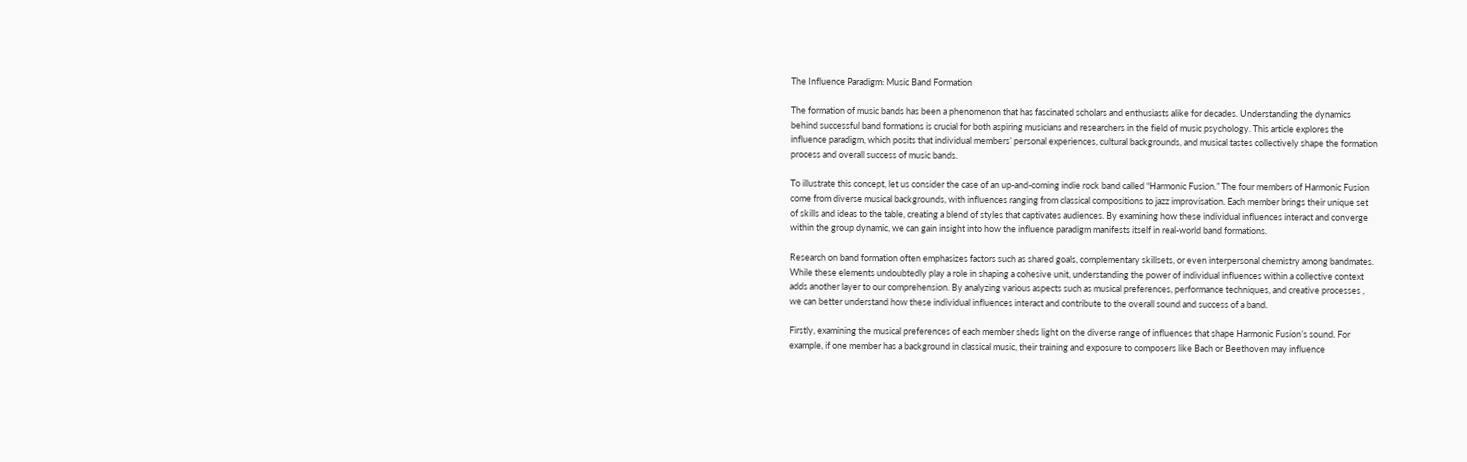The Influence Paradigm: Music Band Formation

The formation of music bands has been a phenomenon that has fascinated scholars and enthusiasts alike for decades. Understanding the dynamics behind successful band formations is crucial for both aspiring musicians and researchers in the field of music psychology. This article explores the influence paradigm, which posits that individual members’ personal experiences, cultural backgrounds, and musical tastes collectively shape the formation process and overall success of music bands.

To illustrate this concept, let us consider the case of an up-and-coming indie rock band called “Harmonic Fusion.” The four members of Harmonic Fusion come from diverse musical backgrounds, with influences ranging from classical compositions to jazz improvisation. Each member brings their unique set of skills and ideas to the table, creating a blend of styles that captivates audiences. By examining how these individual influences interact and converge within the group dynamic, we can gain insight into how the influence paradigm manifests itself in real-world band formations.

Research on band formation often emphasizes factors such as shared goals, complementary skillsets, or even interpersonal chemistry among bandmates. While these elements undoubtedly play a role in shaping a cohesive unit, understanding the power of individual influences within a collective context adds another layer to our comprehension. By analyzing various aspects such as musical preferences, performance techniques, and creative processes , we can better understand how these individual influences interact and contribute to the overall sound and success of a band.

Firstly, examining the musical preferences of each member sheds light on the diverse range of influences that shape Harmonic Fusion’s sound. For example, if one member has a background in classical music, their training and exposure to composers like Bach or Beethoven may influence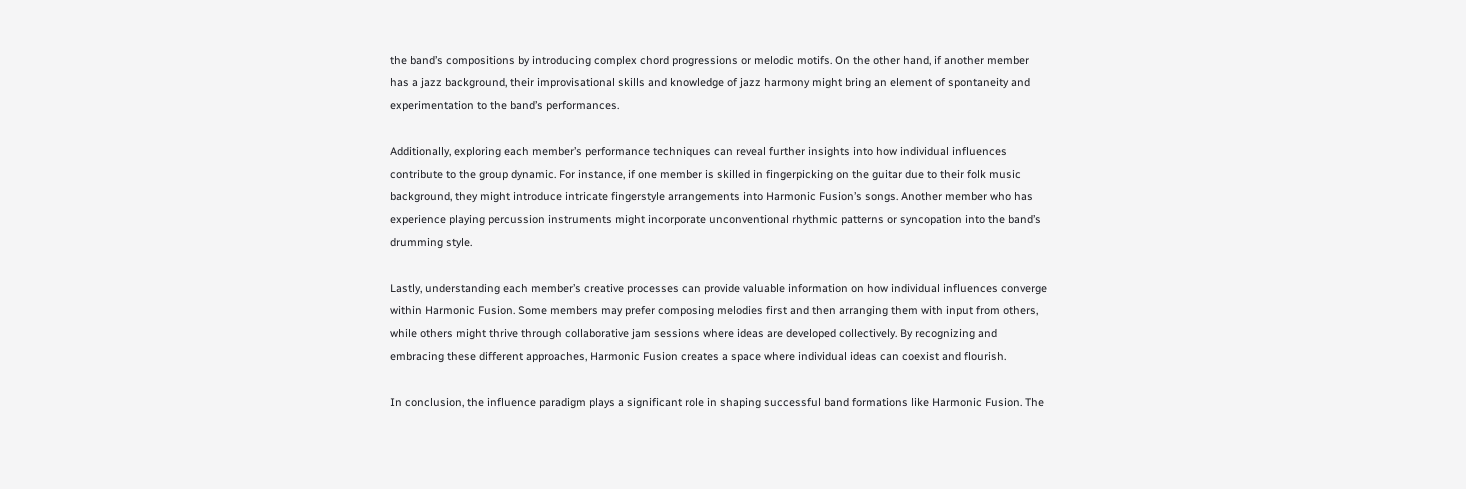the band’s compositions by introducing complex chord progressions or melodic motifs. On the other hand, if another member has a jazz background, their improvisational skills and knowledge of jazz harmony might bring an element of spontaneity and experimentation to the band’s performances.

Additionally, exploring each member’s performance techniques can reveal further insights into how individual influences contribute to the group dynamic. For instance, if one member is skilled in fingerpicking on the guitar due to their folk music background, they might introduce intricate fingerstyle arrangements into Harmonic Fusion’s songs. Another member who has experience playing percussion instruments might incorporate unconventional rhythmic patterns or syncopation into the band’s drumming style.

Lastly, understanding each member’s creative processes can provide valuable information on how individual influences converge within Harmonic Fusion. Some members may prefer composing melodies first and then arranging them with input from others, while others might thrive through collaborative jam sessions where ideas are developed collectively. By recognizing and embracing these different approaches, Harmonic Fusion creates a space where individual ideas can coexist and flourish.

In conclusion, the influence paradigm plays a significant role in shaping successful band formations like Harmonic Fusion. The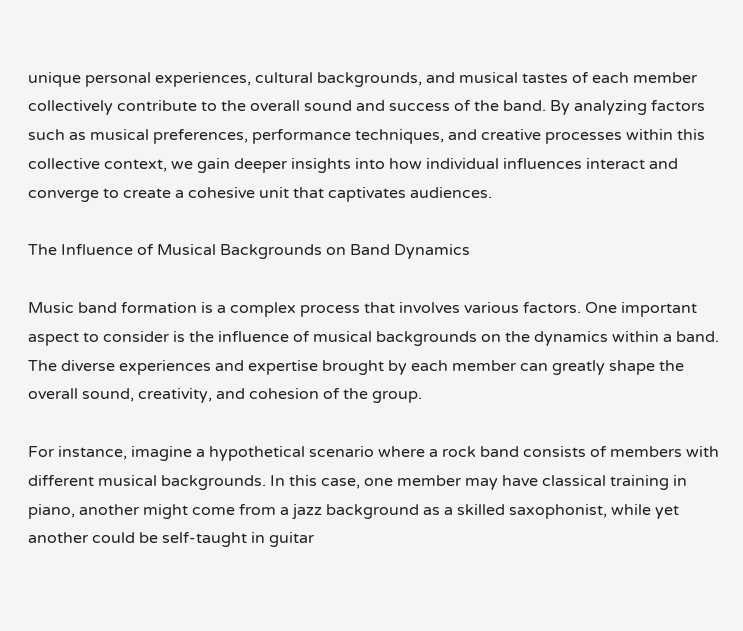unique personal experiences, cultural backgrounds, and musical tastes of each member collectively contribute to the overall sound and success of the band. By analyzing factors such as musical preferences, performance techniques, and creative processes within this collective context, we gain deeper insights into how individual influences interact and converge to create a cohesive unit that captivates audiences.

The Influence of Musical Backgrounds on Band Dynamics

Music band formation is a complex process that involves various factors. One important aspect to consider is the influence of musical backgrounds on the dynamics within a band. The diverse experiences and expertise brought by each member can greatly shape the overall sound, creativity, and cohesion of the group.

For instance, imagine a hypothetical scenario where a rock band consists of members with different musical backgrounds. In this case, one member may have classical training in piano, another might come from a jazz background as a skilled saxophonist, while yet another could be self-taught in guitar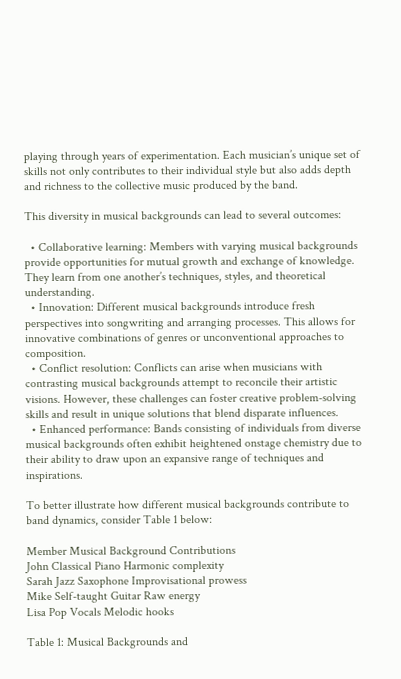playing through years of experimentation. Each musician’s unique set of skills not only contributes to their individual style but also adds depth and richness to the collective music produced by the band.

This diversity in musical backgrounds can lead to several outcomes:

  • Collaborative learning: Members with varying musical backgrounds provide opportunities for mutual growth and exchange of knowledge. They learn from one another’s techniques, styles, and theoretical understanding.
  • Innovation: Different musical backgrounds introduce fresh perspectives into songwriting and arranging processes. This allows for innovative combinations of genres or unconventional approaches to composition.
  • Conflict resolution: Conflicts can arise when musicians with contrasting musical backgrounds attempt to reconcile their artistic visions. However, these challenges can foster creative problem-solving skills and result in unique solutions that blend disparate influences.
  • Enhanced performance: Bands consisting of individuals from diverse musical backgrounds often exhibit heightened onstage chemistry due to their ability to draw upon an expansive range of techniques and inspirations.

To better illustrate how different musical backgrounds contribute to band dynamics, consider Table 1 below:

Member Musical Background Contributions
John Classical Piano Harmonic complexity
Sarah Jazz Saxophone Improvisational prowess
Mike Self-taught Guitar Raw energy
Lisa Pop Vocals Melodic hooks

Table 1: Musical Backgrounds and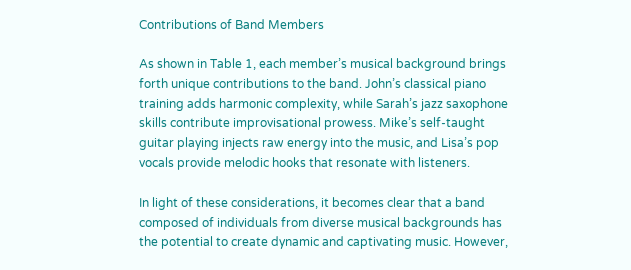Contributions of Band Members

As shown in Table 1, each member’s musical background brings forth unique contributions to the band. John’s classical piano training adds harmonic complexity, while Sarah’s jazz saxophone skills contribute improvisational prowess. Mike’s self-taught guitar playing injects raw energy into the music, and Lisa’s pop vocals provide melodic hooks that resonate with listeners.

In light of these considerations, it becomes clear that a band composed of individuals from diverse musical backgrounds has the potential to create dynamic and captivating music. However,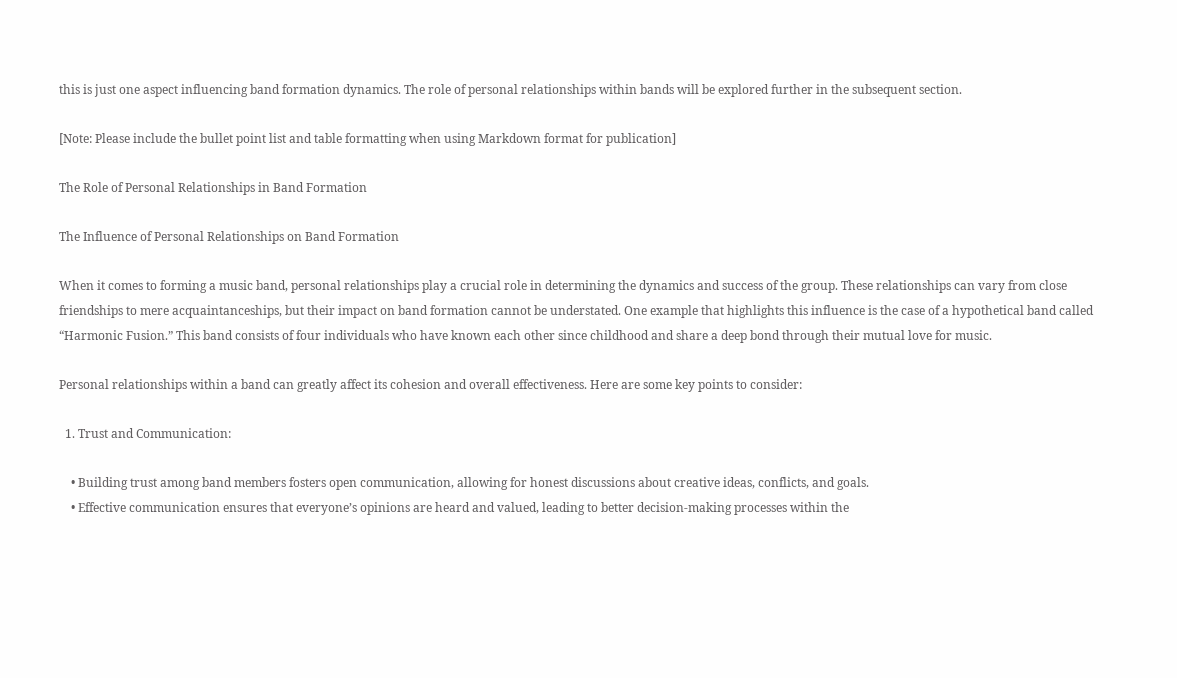this is just one aspect influencing band formation dynamics. The role of personal relationships within bands will be explored further in the subsequent section.

[Note: Please include the bullet point list and table formatting when using Markdown format for publication]

The Role of Personal Relationships in Band Formation

The Influence of Personal Relationships on Band Formation

When it comes to forming a music band, personal relationships play a crucial role in determining the dynamics and success of the group. These relationships can vary from close friendships to mere acquaintanceships, but their impact on band formation cannot be understated. One example that highlights this influence is the case of a hypothetical band called “Harmonic Fusion.” This band consists of four individuals who have known each other since childhood and share a deep bond through their mutual love for music.

Personal relationships within a band can greatly affect its cohesion and overall effectiveness. Here are some key points to consider:

  1. Trust and Communication:

    • Building trust among band members fosters open communication, allowing for honest discussions about creative ideas, conflicts, and goals.
    • Effective communication ensures that everyone’s opinions are heard and valued, leading to better decision-making processes within the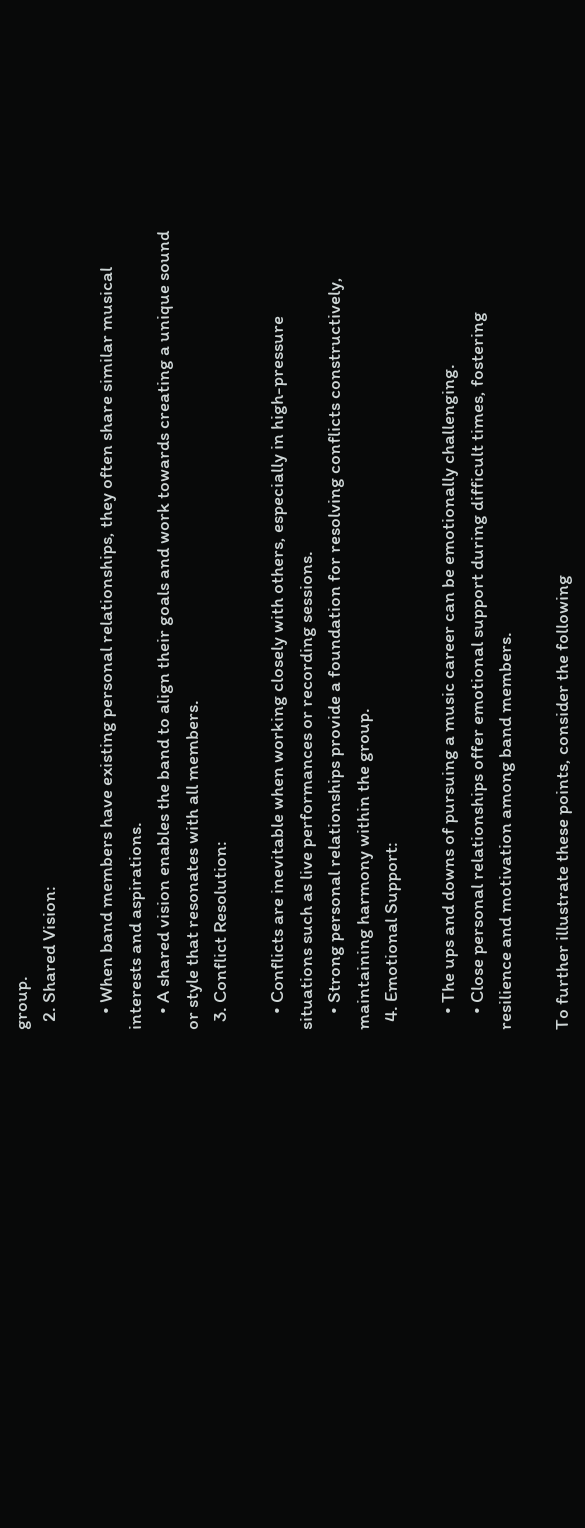group.
  2. Shared Vision:

    • When band members have existing personal relationships, they often share similar musical interests and aspirations.
    • A shared vision enables the band to align their goals and work towards creating a unique sound or style that resonates with all members.
  3. Conflict Resolution:

    • Conflicts are inevitable when working closely with others, especially in high-pressure situations such as live performances or recording sessions.
    • Strong personal relationships provide a foundation for resolving conflicts constructively, maintaining harmony within the group.
  4. Emotional Support:

    • The ups and downs of pursuing a music career can be emotionally challenging.
    • Close personal relationships offer emotional support during difficult times, fostering resilience and motivation among band members.

To further illustrate these points, consider the following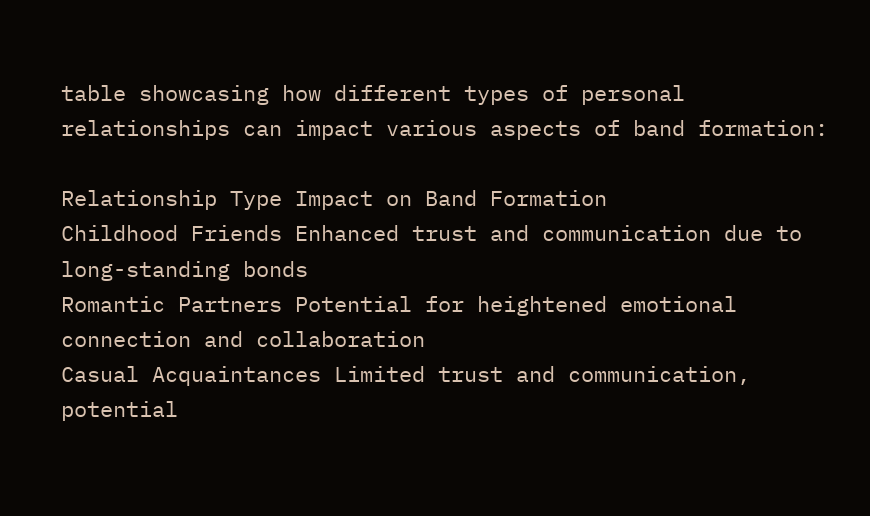table showcasing how different types of personal relationships can impact various aspects of band formation:

Relationship Type Impact on Band Formation
Childhood Friends Enhanced trust and communication due to long-standing bonds
Romantic Partners Potential for heightened emotional connection and collaboration
Casual Acquaintances Limited trust and communication, potential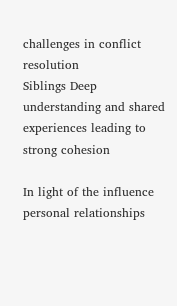challenges in conflict resolution
Siblings Deep understanding and shared experiences leading to strong cohesion

In light of the influence personal relationships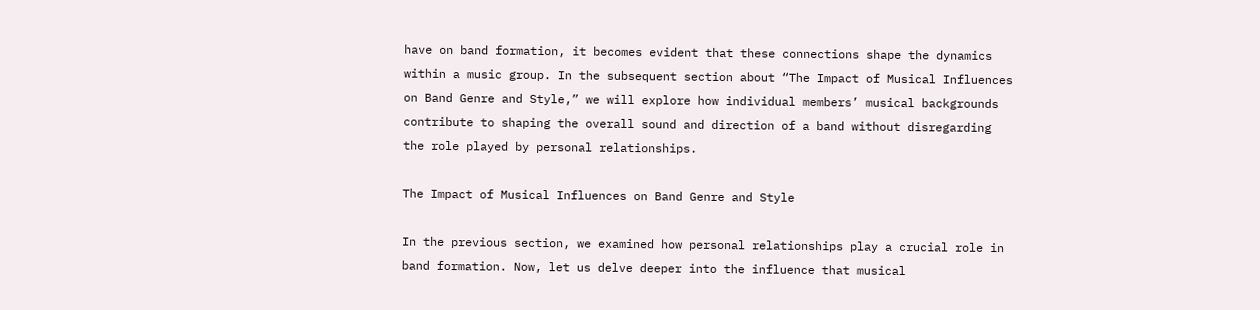have on band formation, it becomes evident that these connections shape the dynamics within a music group. In the subsequent section about “The Impact of Musical Influences on Band Genre and Style,” we will explore how individual members’ musical backgrounds contribute to shaping the overall sound and direction of a band without disregarding the role played by personal relationships.

The Impact of Musical Influences on Band Genre and Style

In the previous section, we examined how personal relationships play a crucial role in band formation. Now, let us delve deeper into the influence that musical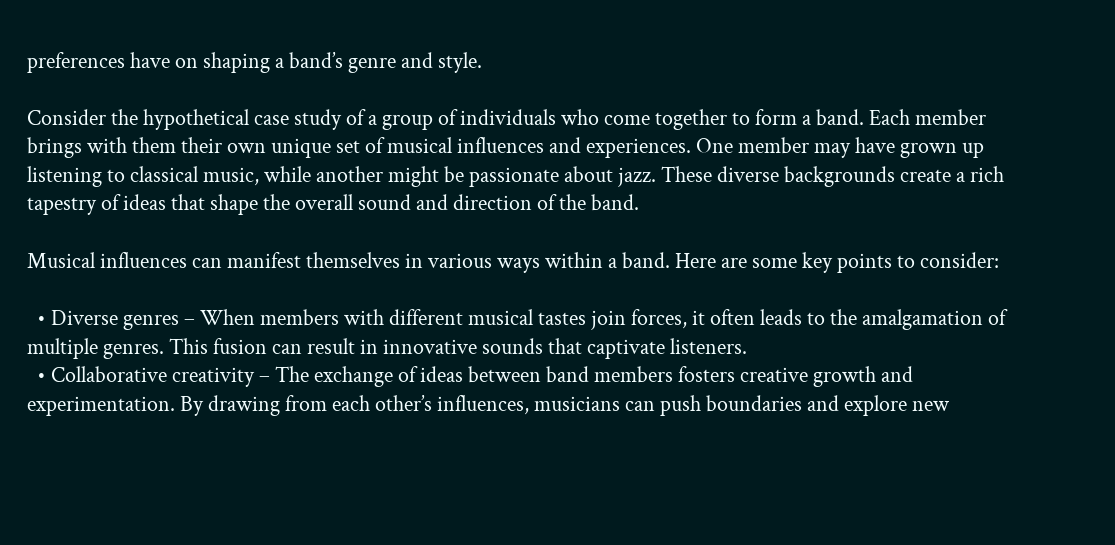preferences have on shaping a band’s genre and style.

Consider the hypothetical case study of a group of individuals who come together to form a band. Each member brings with them their own unique set of musical influences and experiences. One member may have grown up listening to classical music, while another might be passionate about jazz. These diverse backgrounds create a rich tapestry of ideas that shape the overall sound and direction of the band.

Musical influences can manifest themselves in various ways within a band. Here are some key points to consider:

  • Diverse genres – When members with different musical tastes join forces, it often leads to the amalgamation of multiple genres. This fusion can result in innovative sounds that captivate listeners.
  • Collaborative creativity – The exchange of ideas between band members fosters creative growth and experimentation. By drawing from each other’s influences, musicians can push boundaries and explore new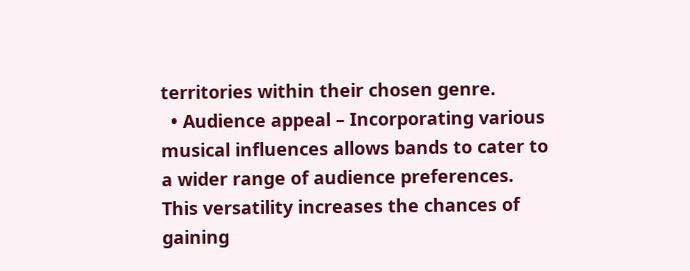territories within their chosen genre.
  • Audience appeal – Incorporating various musical influences allows bands to cater to a wider range of audience preferences. This versatility increases the chances of gaining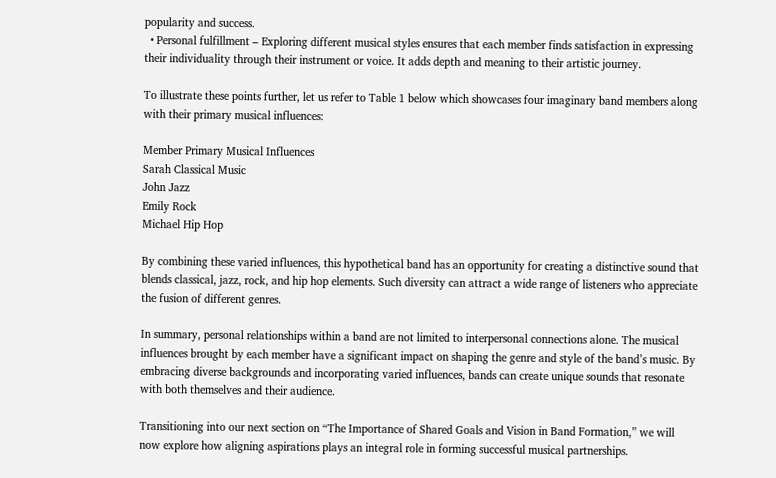popularity and success.
  • Personal fulfillment – Exploring different musical styles ensures that each member finds satisfaction in expressing their individuality through their instrument or voice. It adds depth and meaning to their artistic journey.

To illustrate these points further, let us refer to Table 1 below which showcases four imaginary band members along with their primary musical influences:

Member Primary Musical Influences
Sarah Classical Music
John Jazz
Emily Rock
Michael Hip Hop

By combining these varied influences, this hypothetical band has an opportunity for creating a distinctive sound that blends classical, jazz, rock, and hip hop elements. Such diversity can attract a wide range of listeners who appreciate the fusion of different genres.

In summary, personal relationships within a band are not limited to interpersonal connections alone. The musical influences brought by each member have a significant impact on shaping the genre and style of the band’s music. By embracing diverse backgrounds and incorporating varied influences, bands can create unique sounds that resonate with both themselves and their audience.

Transitioning into our next section on “The Importance of Shared Goals and Vision in Band Formation,” we will now explore how aligning aspirations plays an integral role in forming successful musical partnerships.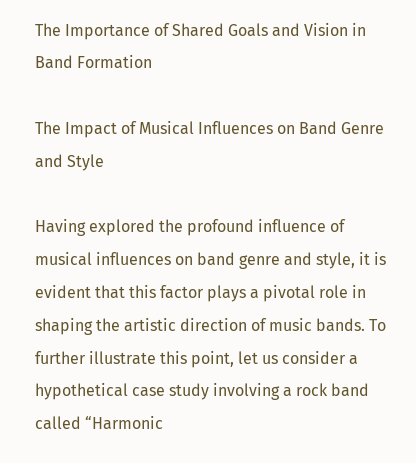The Importance of Shared Goals and Vision in Band Formation

The Impact of Musical Influences on Band Genre and Style

Having explored the profound influence of musical influences on band genre and style, it is evident that this factor plays a pivotal role in shaping the artistic direction of music bands. To further illustrate this point, let us consider a hypothetical case study involving a rock band called “Harmonic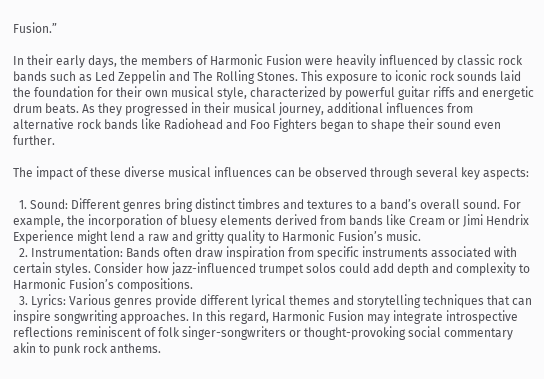Fusion.”

In their early days, the members of Harmonic Fusion were heavily influenced by classic rock bands such as Led Zeppelin and The Rolling Stones. This exposure to iconic rock sounds laid the foundation for their own musical style, characterized by powerful guitar riffs and energetic drum beats. As they progressed in their musical journey, additional influences from alternative rock bands like Radiohead and Foo Fighters began to shape their sound even further.

The impact of these diverse musical influences can be observed through several key aspects:

  1. Sound: Different genres bring distinct timbres and textures to a band’s overall sound. For example, the incorporation of bluesy elements derived from bands like Cream or Jimi Hendrix Experience might lend a raw and gritty quality to Harmonic Fusion’s music.
  2. Instrumentation: Bands often draw inspiration from specific instruments associated with certain styles. Consider how jazz-influenced trumpet solos could add depth and complexity to Harmonic Fusion’s compositions.
  3. Lyrics: Various genres provide different lyrical themes and storytelling techniques that can inspire songwriting approaches. In this regard, Harmonic Fusion may integrate introspective reflections reminiscent of folk singer-songwriters or thought-provoking social commentary akin to punk rock anthems.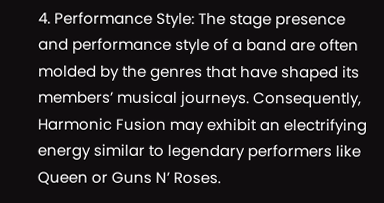4. Performance Style: The stage presence and performance style of a band are often molded by the genres that have shaped its members’ musical journeys. Consequently, Harmonic Fusion may exhibit an electrifying energy similar to legendary performers like Queen or Guns N’ Roses.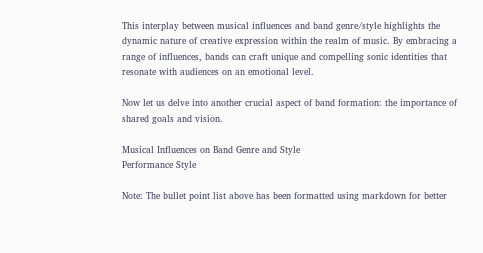This interplay between musical influences and band genre/style highlights the dynamic nature of creative expression within the realm of music. By embracing a range of influences, bands can craft unique and compelling sonic identities that resonate with audiences on an emotional level.

Now let us delve into another crucial aspect of band formation: the importance of shared goals and vision.

Musical Influences on Band Genre and Style
Performance Style

Note: The bullet point list above has been formatted using markdown for better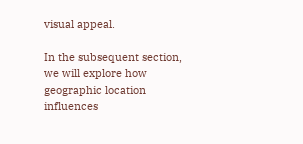visual appeal.

In the subsequent section, we will explore how geographic location influences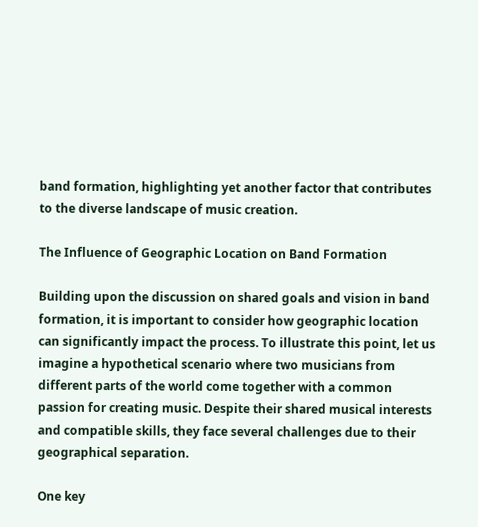band formation, highlighting yet another factor that contributes to the diverse landscape of music creation.

The Influence of Geographic Location on Band Formation

Building upon the discussion on shared goals and vision in band formation, it is important to consider how geographic location can significantly impact the process. To illustrate this point, let us imagine a hypothetical scenario where two musicians from different parts of the world come together with a common passion for creating music. Despite their shared musical interests and compatible skills, they face several challenges due to their geographical separation.

One key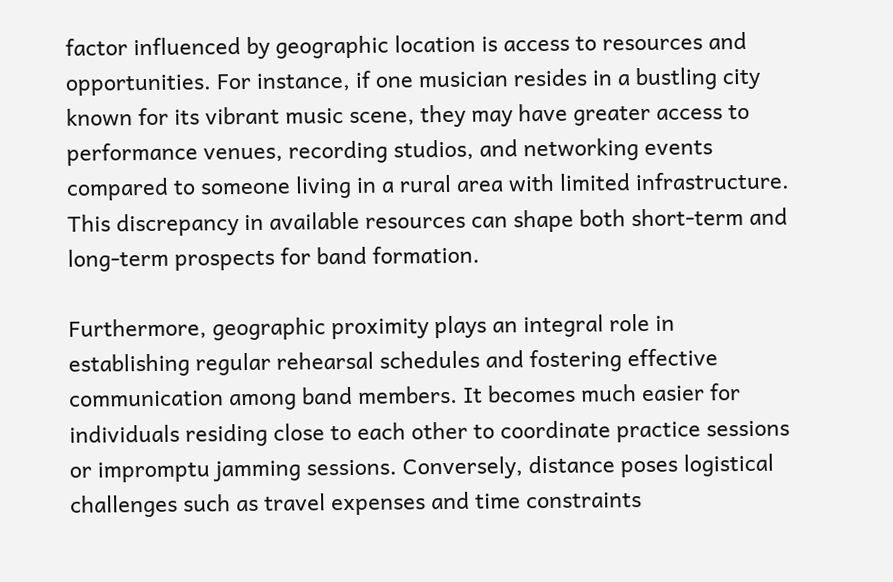factor influenced by geographic location is access to resources and opportunities. For instance, if one musician resides in a bustling city known for its vibrant music scene, they may have greater access to performance venues, recording studios, and networking events compared to someone living in a rural area with limited infrastructure. This discrepancy in available resources can shape both short-term and long-term prospects for band formation.

Furthermore, geographic proximity plays an integral role in establishing regular rehearsal schedules and fostering effective communication among band members. It becomes much easier for individuals residing close to each other to coordinate practice sessions or impromptu jamming sessions. Conversely, distance poses logistical challenges such as travel expenses and time constraints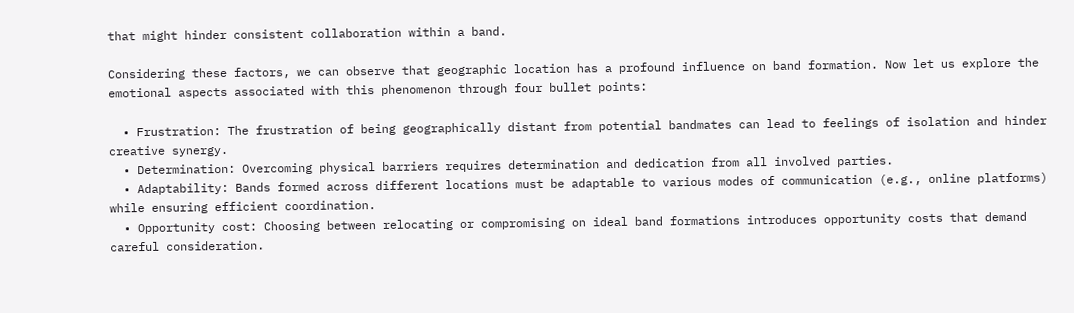that might hinder consistent collaboration within a band.

Considering these factors, we can observe that geographic location has a profound influence on band formation. Now let us explore the emotional aspects associated with this phenomenon through four bullet points:

  • Frustration: The frustration of being geographically distant from potential bandmates can lead to feelings of isolation and hinder creative synergy.
  • Determination: Overcoming physical barriers requires determination and dedication from all involved parties.
  • Adaptability: Bands formed across different locations must be adaptable to various modes of communication (e.g., online platforms) while ensuring efficient coordination.
  • Opportunity cost: Choosing between relocating or compromising on ideal band formations introduces opportunity costs that demand careful consideration.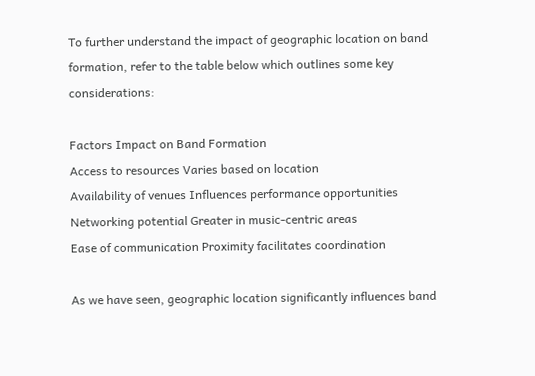To further understand the impact of geographic location on band formation, refer to the table below which outlines some key considerations:

Factors Impact on Band Formation
Access to resources Varies based on location
Availability of venues Influences performance opportunities
Networking potential Greater in music-centric areas
Ease of communication Proximity facilitates coordination

As we have seen, geographic location significantly influences band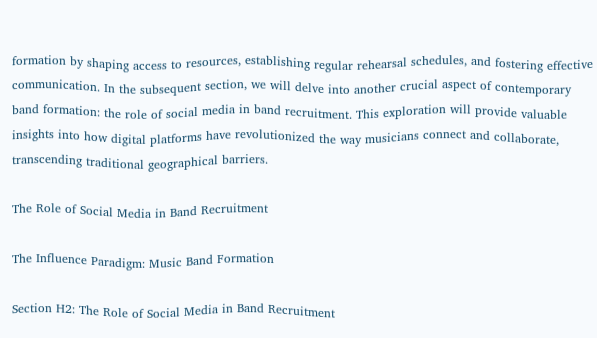formation by shaping access to resources, establishing regular rehearsal schedules, and fostering effective communication. In the subsequent section, we will delve into another crucial aspect of contemporary band formation: the role of social media in band recruitment. This exploration will provide valuable insights into how digital platforms have revolutionized the way musicians connect and collaborate, transcending traditional geographical barriers.

The Role of Social Media in Band Recruitment

The Influence Paradigm: Music Band Formation

Section H2: The Role of Social Media in Band Recruitment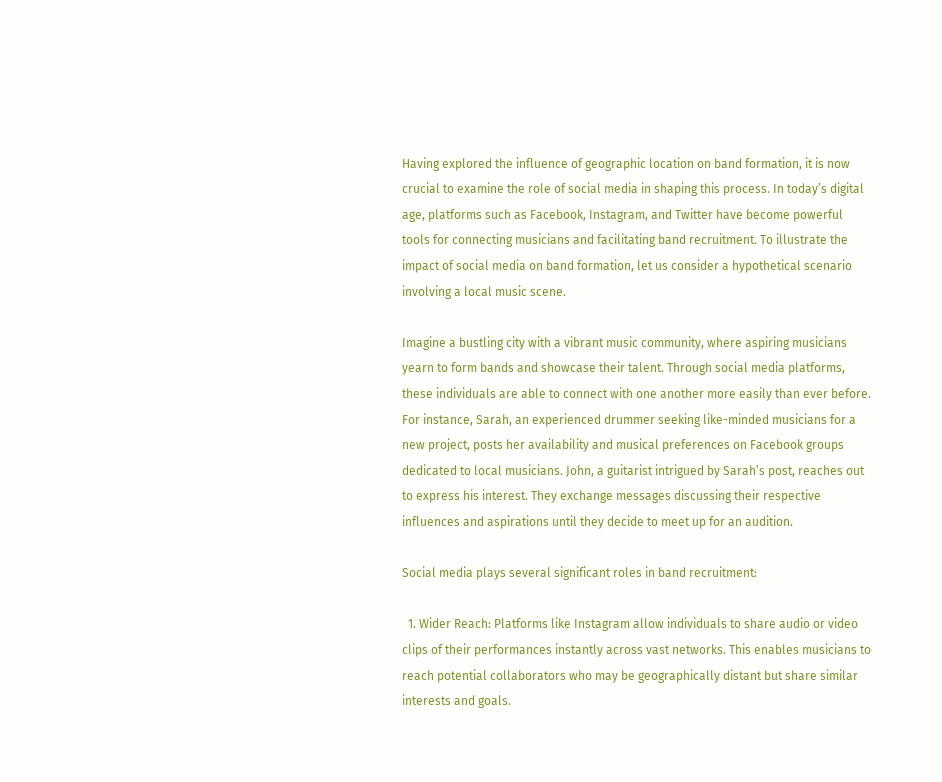Having explored the influence of geographic location on band formation, it is now crucial to examine the role of social media in shaping this process. In today’s digital age, platforms such as Facebook, Instagram, and Twitter have become powerful tools for connecting musicians and facilitating band recruitment. To illustrate the impact of social media on band formation, let us consider a hypothetical scenario involving a local music scene.

Imagine a bustling city with a vibrant music community, where aspiring musicians yearn to form bands and showcase their talent. Through social media platforms, these individuals are able to connect with one another more easily than ever before. For instance, Sarah, an experienced drummer seeking like-minded musicians for a new project, posts her availability and musical preferences on Facebook groups dedicated to local musicians. John, a guitarist intrigued by Sarah’s post, reaches out to express his interest. They exchange messages discussing their respective influences and aspirations until they decide to meet up for an audition.

Social media plays several significant roles in band recruitment:

  1. Wider Reach: Platforms like Instagram allow individuals to share audio or video clips of their performances instantly across vast networks. This enables musicians to reach potential collaborators who may be geographically distant but share similar interests and goals.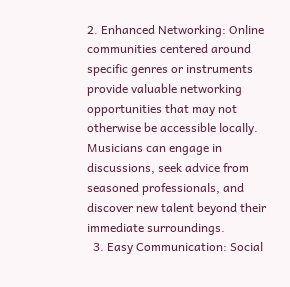2. Enhanced Networking: Online communities centered around specific genres or instruments provide valuable networking opportunities that may not otherwise be accessible locally. Musicians can engage in discussions, seek advice from seasoned professionals, and discover new talent beyond their immediate surroundings.
  3. Easy Communication: Social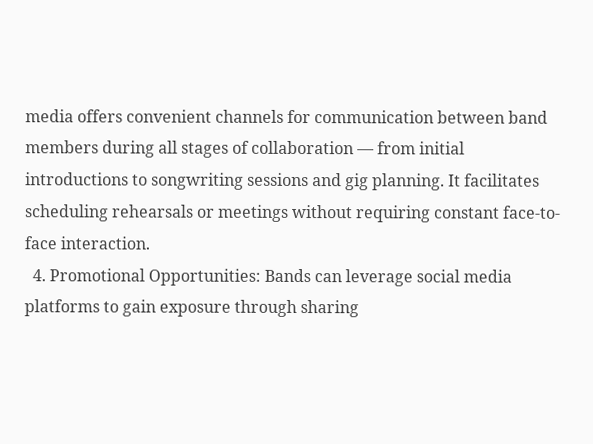media offers convenient channels for communication between band members during all stages of collaboration — from initial introductions to songwriting sessions and gig planning. It facilitates scheduling rehearsals or meetings without requiring constant face-to-face interaction.
  4. Promotional Opportunities: Bands can leverage social media platforms to gain exposure through sharing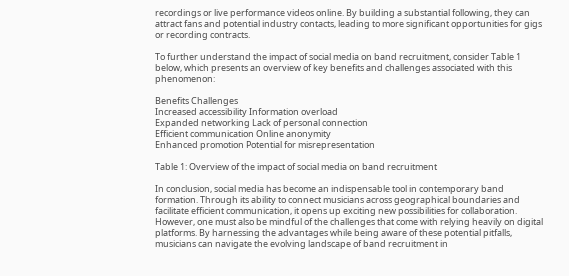recordings or live performance videos online. By building a substantial following, they can attract fans and potential industry contacts, leading to more significant opportunities for gigs or recording contracts.

To further understand the impact of social media on band recruitment, consider Table 1 below, which presents an overview of key benefits and challenges associated with this phenomenon:

Benefits Challenges
Increased accessibility Information overload
Expanded networking Lack of personal connection
Efficient communication Online anonymity
Enhanced promotion Potential for misrepresentation

Table 1: Overview of the impact of social media on band recruitment

In conclusion, social media has become an indispensable tool in contemporary band formation. Through its ability to connect musicians across geographical boundaries and facilitate efficient communication, it opens up exciting new possibilities for collaboration. However, one must also be mindful of the challenges that come with relying heavily on digital platforms. By harnessing the advantages while being aware of these potential pitfalls, musicians can navigate the evolving landscape of band recruitment in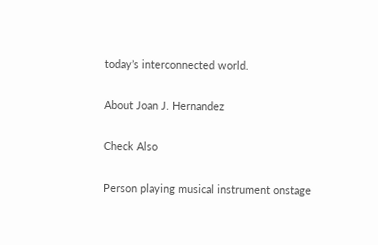today’s interconnected world.

About Joan J. Hernandez

Check Also

Person playing musical instrument onstage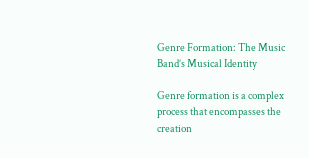Genre Formation: The Music Band’s Musical Identity

Genre formation is a complex process that encompasses the creation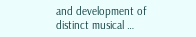and development of distinct musical …